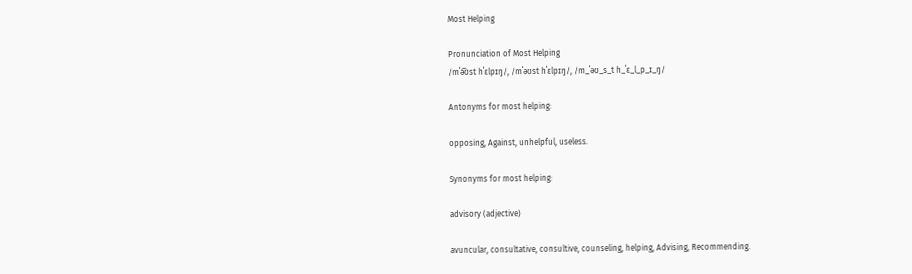Most Helping

Pronunciation of Most Helping
/mˈə͡ʊst hˈɛlpɪŋ/, /mˈəʊst hˈɛlpɪŋ/, /m_ˈəʊ_s_t h_ˈɛ_l_p_ɪ_ŋ/

Antonyms for most helping:

opposing, Against, unhelpful, useless.

Synonyms for most helping:

advisory (adjective)

avuncular, consultative, consultive, counseling, helping, Advising, Recommending.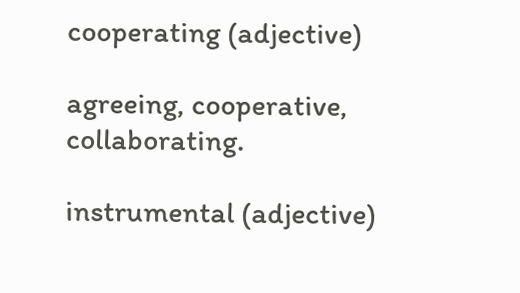cooperating (adjective)

agreeing, cooperative, collaborating.

instrumental (adjective)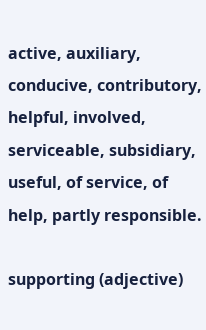active, auxiliary, conducive, contributory, helpful, involved, serviceable, subsidiary, useful, of service, of help, partly responsible.

supporting (adjective)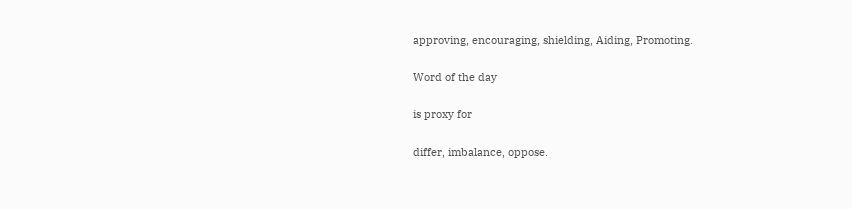approving, encouraging, shielding, Aiding, Promoting.

Word of the day

is proxy for

differ, imbalance, oppose.